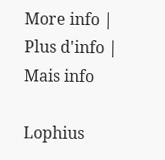More info | Plus d'info | Mais info

Lophius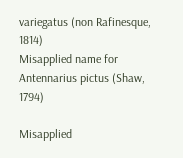variegatus (non Rafinesque, 1814)
Misapplied name for Antennarius pictus (Shaw, 1794)

Misapplied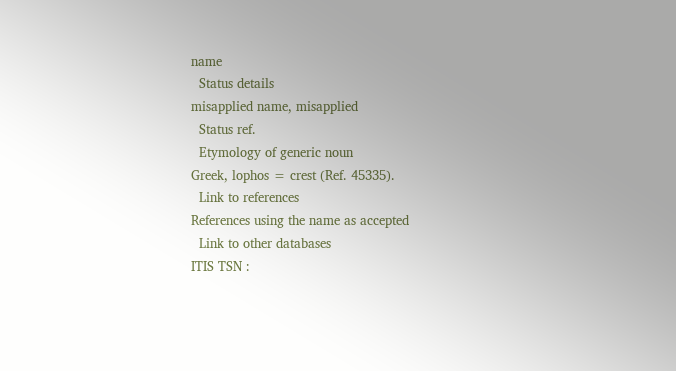name
  Status details
misapplied name, misapplied
  Status ref.
  Etymology of generic noun
Greek, lophos = crest (Ref. 45335).
  Link to references
References using the name as accepted
  Link to other databases
ITIS TSN :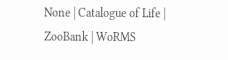None | Catalogue of Life | ZooBank | WoRMS